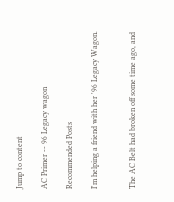Jump to content

AC Primer -- 96 Legacy wagon

Recommended Posts

I'm helping a friend with her '96 Legacy Wagon.


The AC Belt had broken off some time ago, and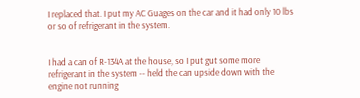I replaced that. I put my AC Guages on the car and it had only 10 lbs or so of refrigerant in the system.


I had a can of R-134A at the house, so I put gut some more refrigerant in the system -- held the can upside down with the engine not running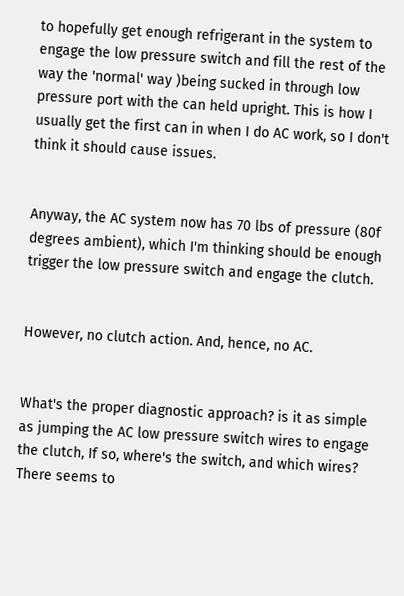to hopefully get enough refrigerant in the system to engage the low pressure switch and fill the rest of the way the 'normal' way )being sucked in through low pressure port with the can held upright. This is how I usually get the first can in when I do AC work, so I don't think it should cause issues.


Anyway, the AC system now has 70 lbs of pressure (80f degrees ambient), which I'm thinking should be enough trigger the low pressure switch and engage the clutch.


However, no clutch action. And, hence, no AC.


What's the proper diagnostic approach? is it as simple as jumping the AC low pressure switch wires to engage the clutch, If so, where's the switch, and which wires? There seems to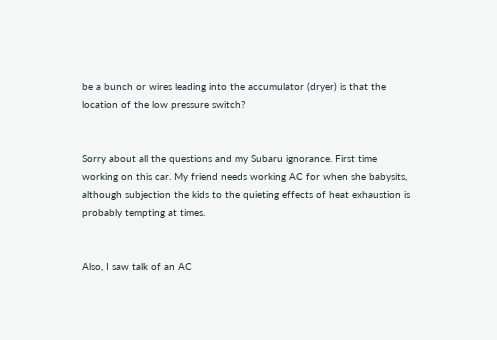be a bunch or wires leading into the accumulator (dryer) is that the location of the low pressure switch?


Sorry about all the questions and my Subaru ignorance. First time working on this car. My friend needs working AC for when she babysits, although subjection the kids to the quieting effects of heat exhaustion is probably tempting at times.


Also, I saw talk of an AC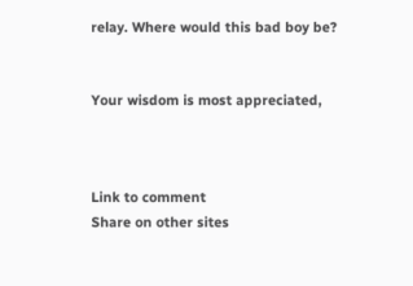relay. Where would this bad boy be?


Your wisdom is most appreciated,



Link to comment
Share on other sites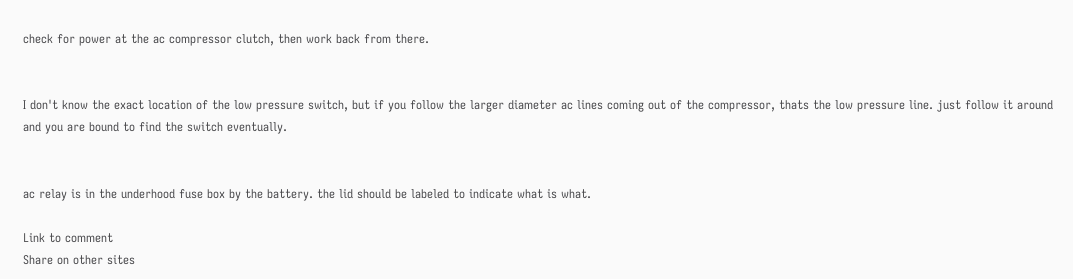check for power at the ac compressor clutch, then work back from there.


I don't know the exact location of the low pressure switch, but if you follow the larger diameter ac lines coming out of the compressor, thats the low pressure line. just follow it around and you are bound to find the switch eventually.


ac relay is in the underhood fuse box by the battery. the lid should be labeled to indicate what is what.

Link to comment
Share on other sites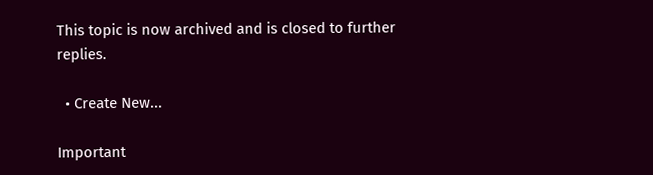This topic is now archived and is closed to further replies.

  • Create New...

Important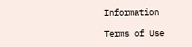Information

Terms of Use